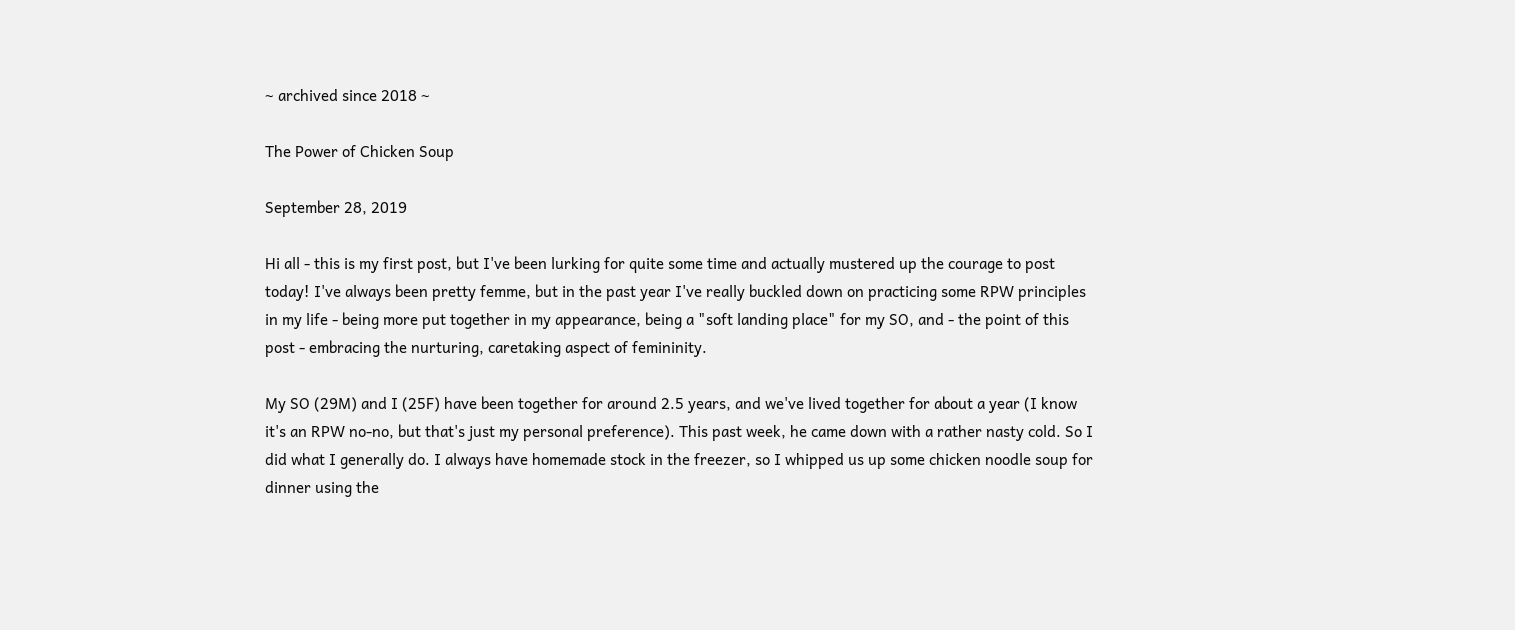~ archived since 2018 ~

The Power of Chicken Soup

September 28, 2019

Hi all - this is my first post, but I've been lurking for quite some time and actually mustered up the courage to post today! I've always been pretty femme, but in the past year I've really buckled down on practicing some RPW principles in my life - being more put together in my appearance, being a "soft landing place" for my SO, and - the point of this post - embracing the nurturing, caretaking aspect of femininity.

My SO (29M) and I (25F) have been together for around 2.5 years, and we've lived together for about a year (I know it's an RPW no-no, but that's just my personal preference). This past week, he came down with a rather nasty cold. So I did what I generally do. I always have homemade stock in the freezer, so I whipped us up some chicken noodle soup for dinner using the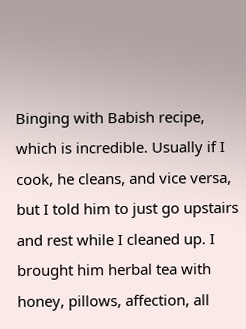Binging with Babish recipe, which is incredible. Usually if I cook, he cleans, and vice versa, but I told him to just go upstairs and rest while I cleaned up. I brought him herbal tea with honey, pillows, affection, all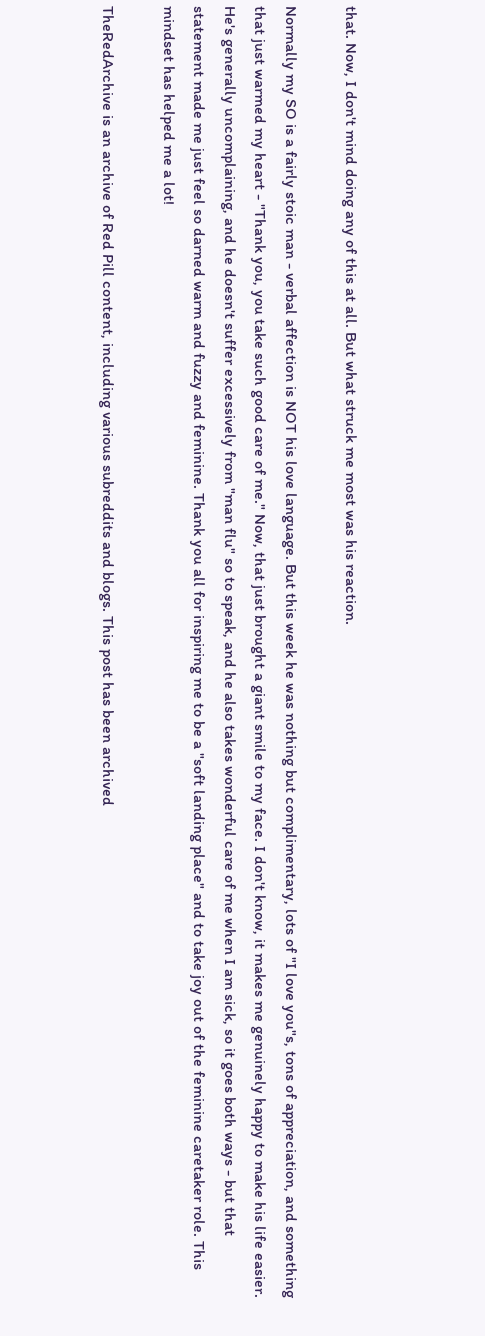that. Now, I don't mind doing any of this at all. But what struck me most was his reaction.

Normally my SO is a fairly stoic man - verbal affection is NOT his love language. But this week he was nothing but complimentary, lots of "I love you"s, tons of appreciation, and something that just warmed my heart - "Thank you, you take such good care of me." Now, that just brought a giant smile to my face. I don't know, it makes me genuinely happy to make his life easier. He's generally uncomplaining, and he doesn't suffer excessively from "man flu" so to speak, and he also takes wonderful care of me when I am sick, so it goes both ways - but that statement made me just feel so darned warm and fuzzy and feminine. Thank you all for inspiring me to be a "soft landing place" and to take joy out of the feminine caretaker role. This mindset has helped me a lot!

TheRedArchive is an archive of Red Pill content, including various subreddits and blogs. This post has been archived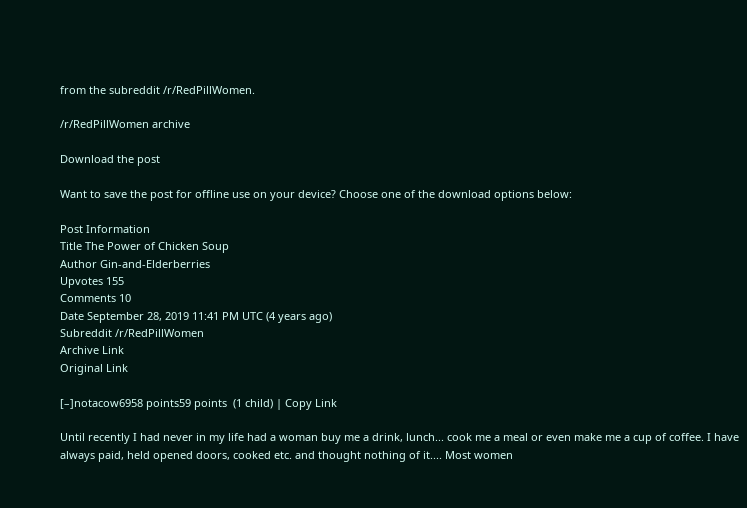from the subreddit /r/RedPillWomen.

/r/RedPillWomen archive

Download the post

Want to save the post for offline use on your device? Choose one of the download options below:

Post Information
Title The Power of Chicken Soup
Author Gin-and-Elderberries
Upvotes 155
Comments 10
Date September 28, 2019 11:41 PM UTC (4 years ago)
Subreddit /r/RedPillWomen
Archive Link
Original Link

[–]notacow6958 points59 points  (1 child) | Copy Link

Until recently I had never in my life had a woman buy me a drink, lunch... cook me a meal or even make me a cup of coffee. I have always paid, held opened doors, cooked etc. and thought nothing of it.... Most women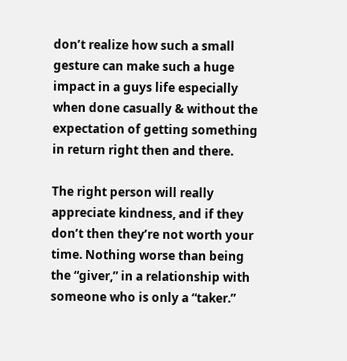don’t realize how such a small gesture can make such a huge impact in a guys life especially when done casually & without the expectation of getting something in return right then and there.

The right person will really appreciate kindness, and if they don’t then they’re not worth your time. Nothing worse than being the “giver,” in a relationship with someone who is only a “taker.”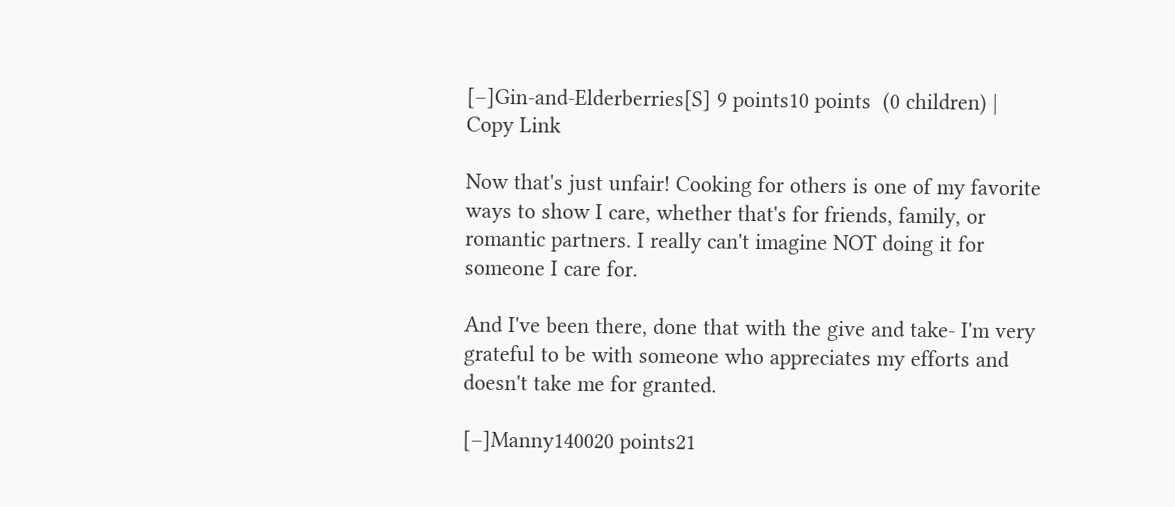[–]Gin-and-Elderberries[S] 9 points10 points  (0 children) | Copy Link

Now that's just unfair! Cooking for others is one of my favorite ways to show I care, whether that's for friends, family, or romantic partners. I really can't imagine NOT doing it for someone I care for.

And I've been there, done that with the give and take- I'm very grateful to be with someone who appreciates my efforts and doesn't take me for granted.

[–]Manny140020 points21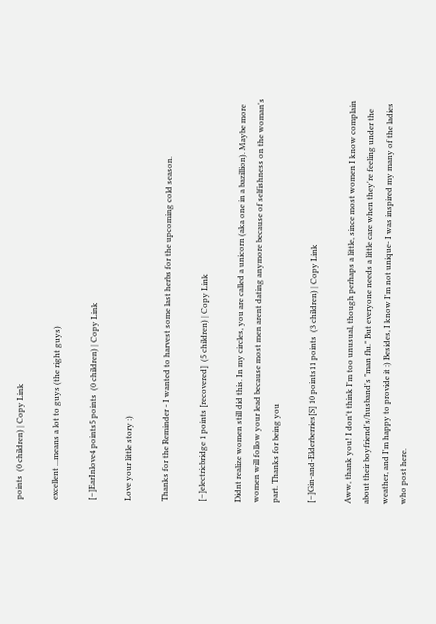points  (0 children) | Copy Link

excellent ...means a lot to guys (the right guys)

[–]EarInlove4 points5 points  (0 children) | Copy Link

Love your little story :)

Thanks for the Reminder - I wanted to harvest some last herbs for the upcoming cold season.

[–]electricbridge 1 points [recovered]  (5 children) | Copy Link

Didnt realize women still did this. In my circles, you are called a unicorn (aka one in a bazillion). Maybe more women will follow your lead because most men arent dating anymore because of selfishness on the woman's part. Thanks for being you

[–]Gin-and-Elderberries[S] 10 points11 points  (3 children) | Copy Link

Aww, thank you! I don't think I'm too unusual, though perhaps a little, since most women I know complain about their boyfriend's/husband's "man flu." But everyone needs a little care when they're feeling under the weather, and I'm happy to provide it :) Besides, I know I'm not unique- I was inspired my many of the ladies who post here.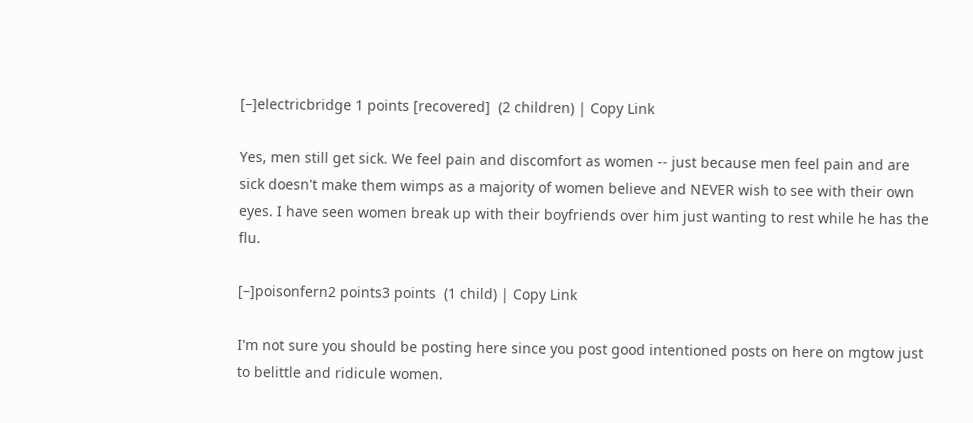[–]electricbridge 1 points [recovered]  (2 children) | Copy Link

Yes, men still get sick. We feel pain and discomfort as women -- just because men feel pain and are sick doesn't make them wimps as a majority of women believe and NEVER wish to see with their own eyes. I have seen women break up with their boyfriends over him just wanting to rest while he has the flu.

[–]poisonfern2 points3 points  (1 child) | Copy Link

I'm not sure you should be posting here since you post good intentioned posts on here on mgtow just to belittle and ridicule women.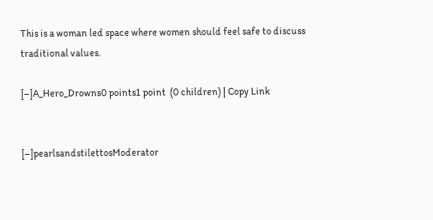This is a woman led space where women should feel safe to discuss traditional values.

[–]A_Hero_Drowns0 points1 point  (0 children) | Copy Link


[–]pearlsandstilettosModerator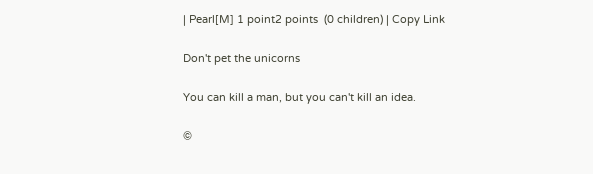| Pearl[M] 1 point2 points  (0 children) | Copy Link

Don't pet the unicorns

You can kill a man, but you can't kill an idea.

©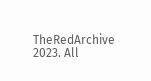TheRedArchive 2023. All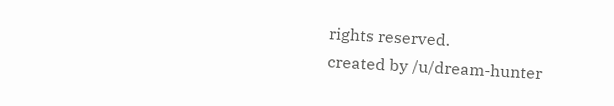rights reserved.
created by /u/dream-hunter